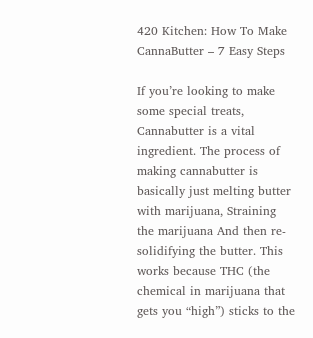420 Kitchen: How To Make CannaButter – 7 Easy Steps

If you’re looking to make some special treats, Cannabutter is a vital ingredient. The process of making cannabutter is basically just melting butter with marijuana, Straining the marijuana And then re-solidifying the butter. This works because THC (the chemical in marijuana that gets you “high”) sticks to the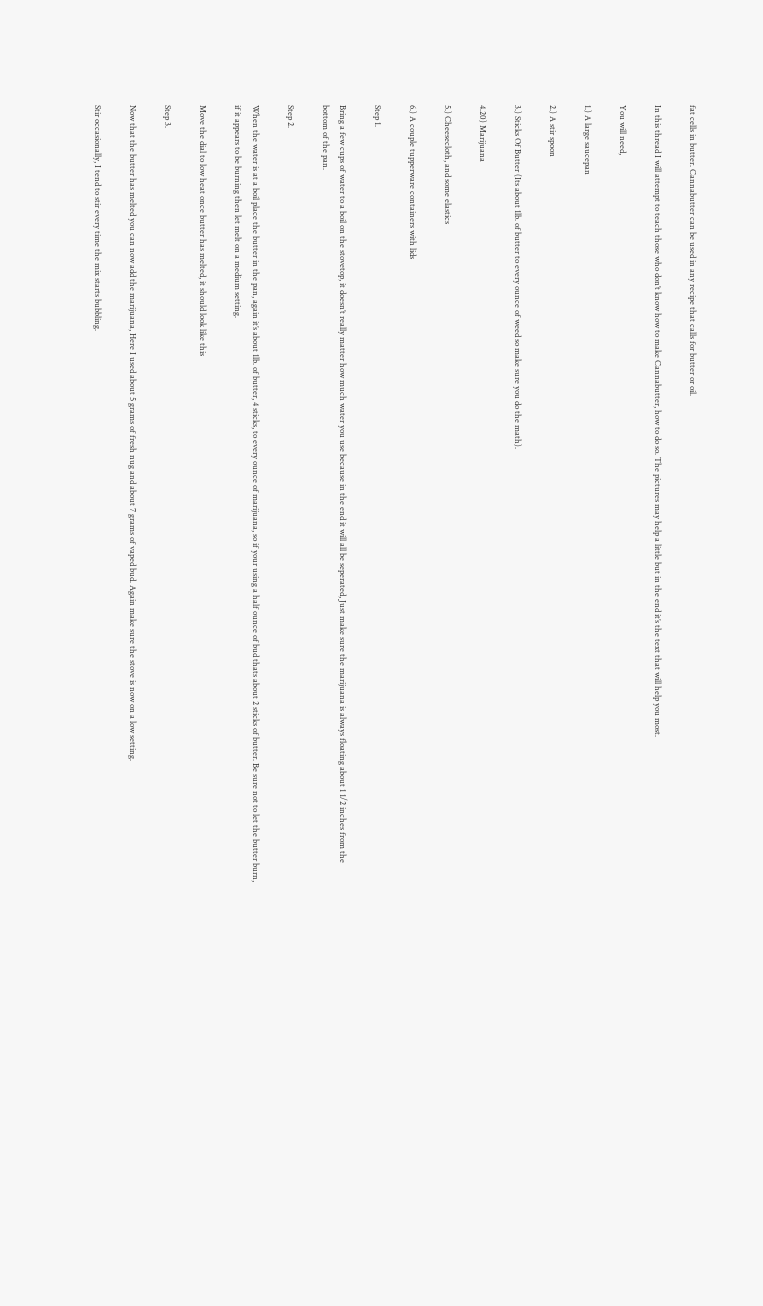fat cells in butter. Cannabutter can be used in any recipe that calls for butter or oil.

In this thread I will attempt to teach those who don’t know how to make Cannabutter, how to do so. The pictures may help a little but in the end it’s the text that will help you most.

You will need,

1.) A large saucepan

2.) A stir spoon

3.) Sticks Of Butter (Its about 1lb. of butter to every ounce of weed so make sure you do the math).

4.20) Marijuana

5.) Cheesecloth, and some elastics

6.) A couple tupperware containers with lids

Step 1.

Bring a few cups of water to a boil on the stovetop, it doesn’t really matter how much water you use because in the end it will all be seperated, Just make sure the marijuana is always floating about 1 1/2 inches from the bottom of the pan.

Step 2.

When the water is at a boil place the butter in the pan, again it’s about 1lb. of butter, 4 sticks, to every ounce of marijuana, so if your using a half ounce of bud thats about 2 sticks of butter. Be sure not to let the butter burn, if it appears to be burning then let melt on a medium setting.

Move the dial to low heat once butter has melted, it should look like this

Step 3.

Now that the butter has melted you can now add the marijuana, Here I used about 5 grams of fresh nug and about 7 grams of vaped bud. Again make sure the stove is now on a low setting.

Stir occasionally, I tend to stir every time the mix starts bubbling.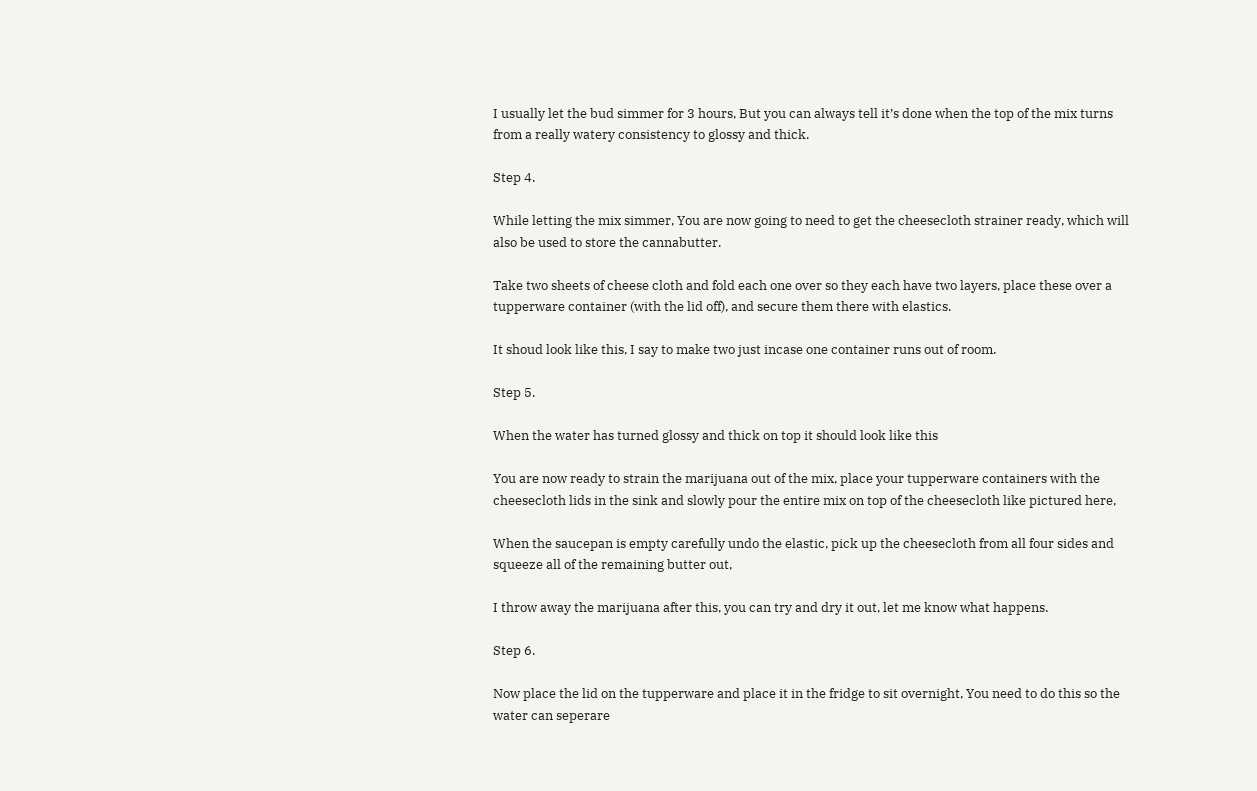I usually let the bud simmer for 3 hours, But you can always tell it’s done when the top of the mix turns from a really watery consistency to glossy and thick.

Step 4.

While letting the mix simmer, You are now going to need to get the cheesecloth strainer ready, which will also be used to store the cannabutter.

Take two sheets of cheese cloth and fold each one over so they each have two layers, place these over a tupperware container (with the lid off), and secure them there with elastics.

It shoud look like this, I say to make two just incase one container runs out of room.

Step 5.

When the water has turned glossy and thick on top it should look like this

You are now ready to strain the marijuana out of the mix, place your tupperware containers with the cheesecloth lids in the sink and slowly pour the entire mix on top of the cheesecloth like pictured here,

When the saucepan is empty carefully undo the elastic, pick up the cheesecloth from all four sides and squeeze all of the remaining butter out,

I throw away the marijuana after this, you can try and dry it out, let me know what happens.

Step 6.

Now place the lid on the tupperware and place it in the fridge to sit overnight, You need to do this so the water can seperare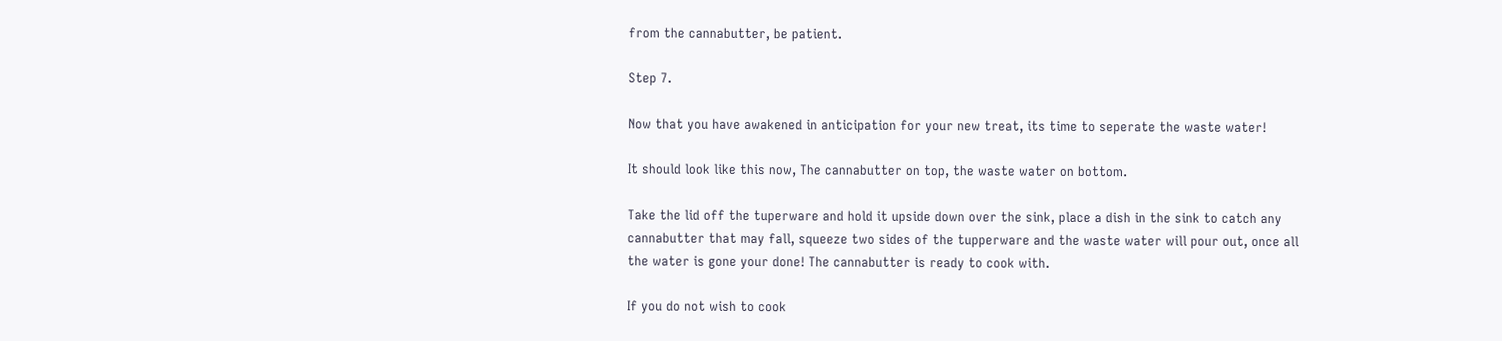from the cannabutter, be patient.

Step 7.

Now that you have awakened in anticipation for your new treat, its time to seperate the waste water!

It should look like this now, The cannabutter on top, the waste water on bottom.

Take the lid off the tuperware and hold it upside down over the sink, place a dish in the sink to catch any cannabutter that may fall, squeeze two sides of the tupperware and the waste water will pour out, once all the water is gone your done! The cannabutter is ready to cook with.

If you do not wish to cook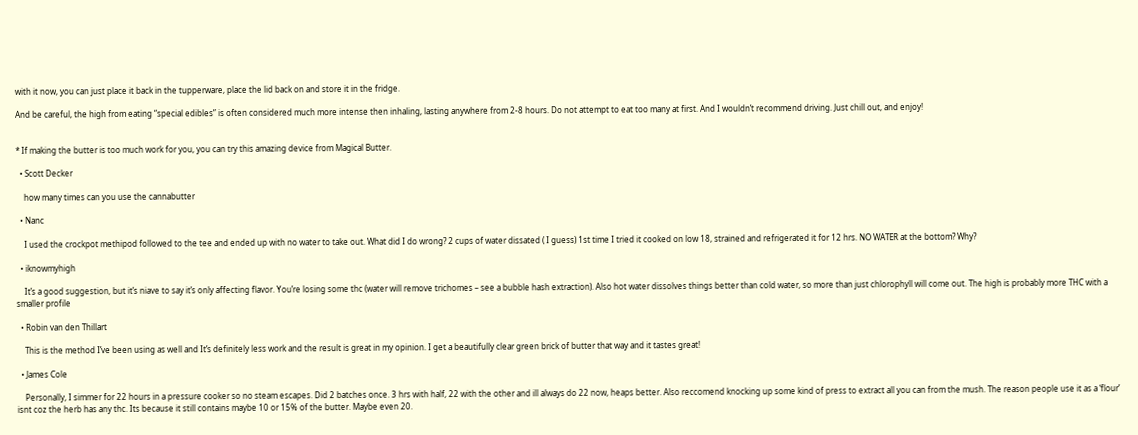with it now, you can just place it back in the tupperware, place the lid back on and store it in the fridge.

And be careful, the high from eating “special edibles” is often considered much more intense then inhaling, lasting anywhere from 2-8 hours. Do not attempt to eat too many at first. And I wouldn’t recommend driving. Just chill out, and enjoy!


* If making the butter is too much work for you, you can try this amazing device from Magical Butter.

  • Scott Decker

    how many times can you use the cannabutter

  • Nanc

    I used the crockpot methipod followed to the tee and ended up with no water to take out. What did I do wrong? 2 cups of water dissated ( I guess) 1st time I tried it cooked on low 18, strained and refrigerated it for 12 hrs. NO WATER at the bottom? Why?

  • iknowmyhigh

    It’s a good suggestion, but it’s niave to say it’s only affecting flavor. You’re losing some thc (water will remove trichomes – see a bubble hash extraction). Also hot water dissolves things better than cold water, so more than just chlorophyll will come out. The high is probably more THC with a smaller profile

  • Robin van den Thillart

    This is the method I’ve been using as well and It’s definitely less work and the result is great in my opinion. I get a beautifully clear green brick of butter that way and it tastes great!

  • James Cole

    Personally, I simmer for 22 hours in a pressure cooker so no steam escapes. Did 2 batches once. 3 hrs with half, 22 with the other and ill always do 22 now, heaps better. Also reccomend knocking up some kind of press to extract all you can from the mush. The reason people use it as a ‘flour’ isnt coz the herb has any thc. Its because it still contains maybe 10 or 15% of the butter. Maybe even 20.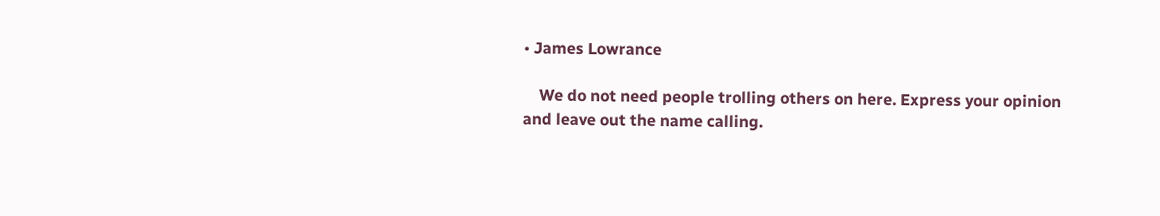• James Lowrance

    We do not need people trolling others on here. Express your opinion and leave out the name calling.